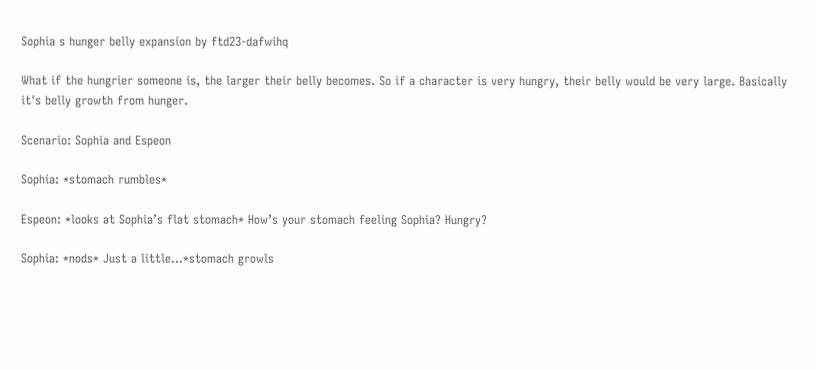Sophia s hunger belly expansion by ftd23-dafwihq

What if the hungrier someone is, the larger their belly becomes. So if a character is very hungry, their belly would be very large. Basically it's belly growth from hunger.

Scenario: Sophia and Espeon

Sophia: *stomach rumbles*

Espeon: *looks at Sophia’s flat stomach* How’s your stomach feeling Sophia? Hungry?

Sophia: *nods* Just a little...*stomach growls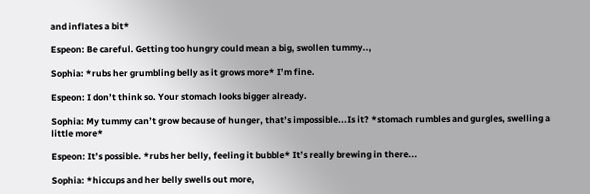and inflates a bit*

Espeon: Be careful. Getting too hungry could mean a big, swollen tummy..,

Sophia: *rubs her grumbling belly as it grows more* I’m fine.

Espeon: I don’t think so. Your stomach looks bigger already.

Sophia: My tummy can’t grow because of hunger, that’s impossible...Is it? *stomach rumbles and gurgles, swelling a little more*

Espeon: It’s possible. *rubs her belly, feeling it bubble* It’s really brewing in there...

Sophia: *hiccups and her belly swells out more,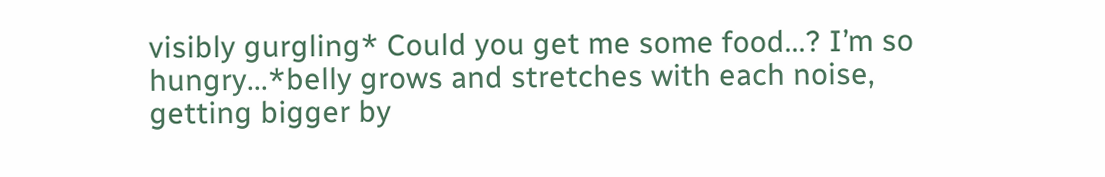visibly gurgling* Could you get me some food...? I’m so hungry...*belly grows and stretches with each noise, getting bigger by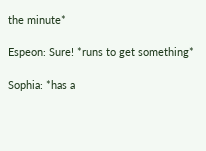the minute*

Espeon: Sure! *runs to get something*

Sophia: *has a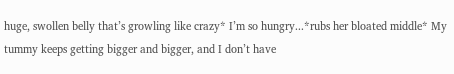huge, swollen belly that’s growling like crazy* I’m so hungry...*rubs her bloated middle* My tummy keeps getting bigger and bigger, and I don’t have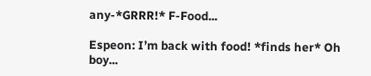any-*GRRR!* F-Food...

Espeon: I’m back with food! *finds her* Oh boy...